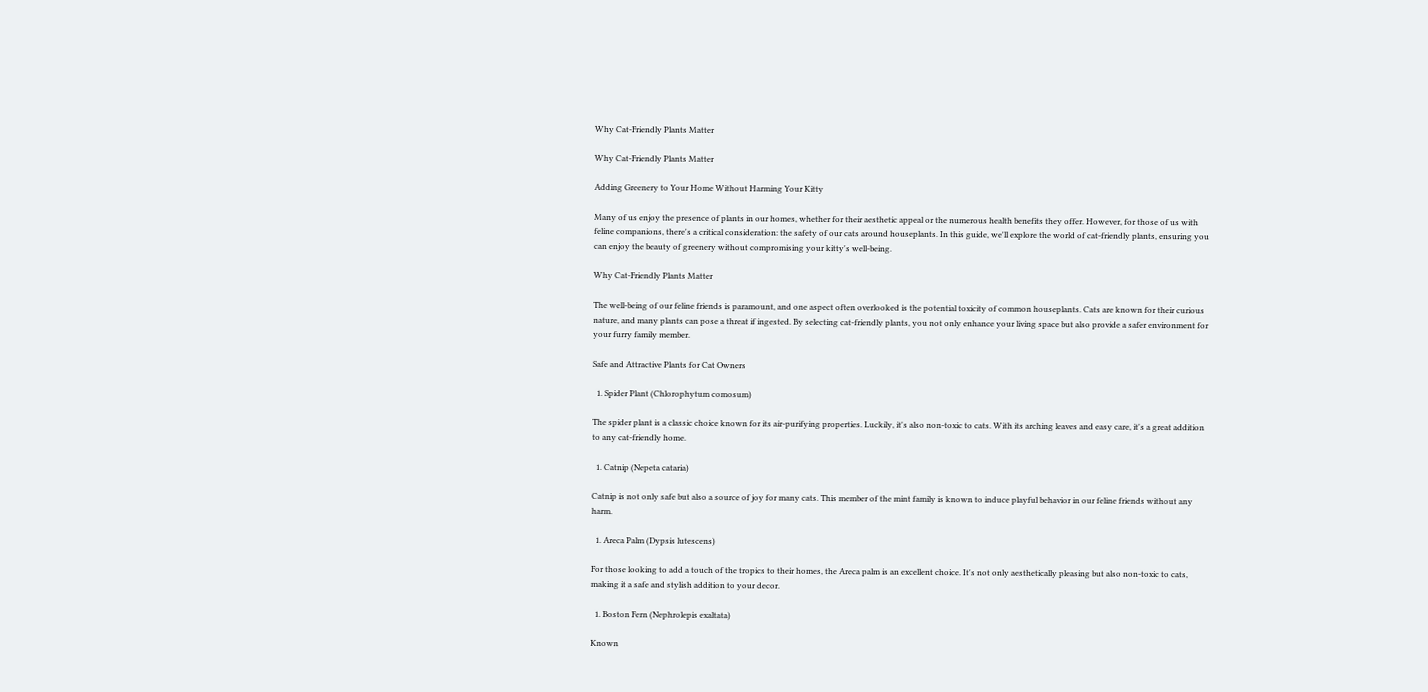Why Cat-Friendly Plants Matter

Why Cat-Friendly Plants Matter

Adding Greenery to Your Home Without Harming Your Kitty

Many of us enjoy the presence of plants in our homes, whether for their aesthetic appeal or the numerous health benefits they offer. However, for those of us with feline companions, there's a critical consideration: the safety of our cats around houseplants. In this guide, we'll explore the world of cat-friendly plants, ensuring you can enjoy the beauty of greenery without compromising your kitty's well-being.

Why Cat-Friendly Plants Matter

The well-being of our feline friends is paramount, and one aspect often overlooked is the potential toxicity of common houseplants. Cats are known for their curious nature, and many plants can pose a threat if ingested. By selecting cat-friendly plants, you not only enhance your living space but also provide a safer environment for your furry family member.

Safe and Attractive Plants for Cat Owners

  1. Spider Plant (Chlorophytum comosum)

The spider plant is a classic choice known for its air-purifying properties. Luckily, it's also non-toxic to cats. With its arching leaves and easy care, it's a great addition to any cat-friendly home.

  1. Catnip (Nepeta cataria)

Catnip is not only safe but also a source of joy for many cats. This member of the mint family is known to induce playful behavior in our feline friends without any harm.

  1. Areca Palm (Dypsis lutescens)

For those looking to add a touch of the tropics to their homes, the Areca palm is an excellent choice. It's not only aesthetically pleasing but also non-toxic to cats, making it a safe and stylish addition to your decor.

  1. Boston Fern (Nephrolepis exaltata)

Known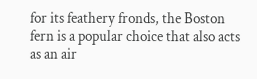for its feathery fronds, the Boston fern is a popular choice that also acts as an air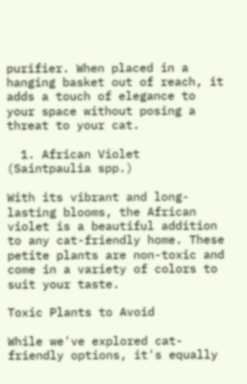purifier. When placed in a hanging basket out of reach, it adds a touch of elegance to your space without posing a threat to your cat.

  1. African Violet (Saintpaulia spp.)

With its vibrant and long-lasting blooms, the African violet is a beautiful addition to any cat-friendly home. These petite plants are non-toxic and come in a variety of colors to suit your taste.

Toxic Plants to Avoid

While we've explored cat-friendly options, it's equally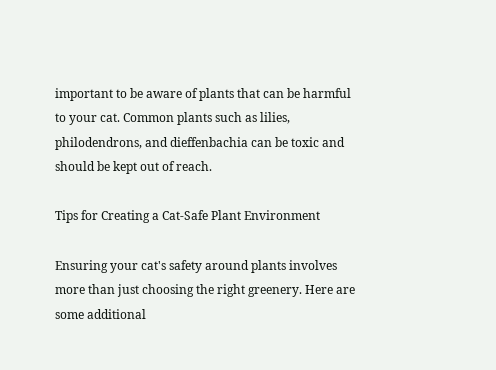important to be aware of plants that can be harmful to your cat. Common plants such as lilies, philodendrons, and dieffenbachia can be toxic and should be kept out of reach.

Tips for Creating a Cat-Safe Plant Environment

Ensuring your cat's safety around plants involves more than just choosing the right greenery. Here are some additional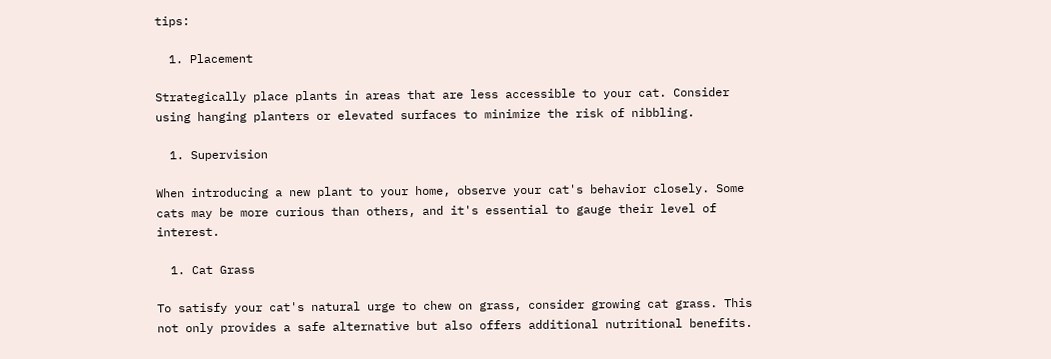tips:

  1. Placement

Strategically place plants in areas that are less accessible to your cat. Consider using hanging planters or elevated surfaces to minimize the risk of nibbling.

  1. Supervision

When introducing a new plant to your home, observe your cat's behavior closely. Some cats may be more curious than others, and it's essential to gauge their level of interest.

  1. Cat Grass

To satisfy your cat's natural urge to chew on grass, consider growing cat grass. This not only provides a safe alternative but also offers additional nutritional benefits.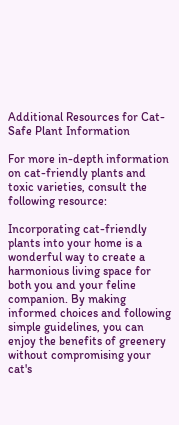Additional Resources for Cat-Safe Plant Information

For more in-depth information on cat-friendly plants and toxic varieties, consult the following resource:

Incorporating cat-friendly plants into your home is a wonderful way to create a harmonious living space for both you and your feline companion. By making informed choices and following simple guidelines, you can enjoy the benefits of greenery without compromising your cat's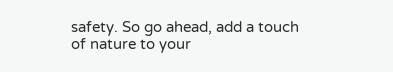safety. So go ahead, add a touch of nature to your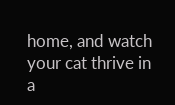home, and watch your cat thrive in a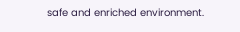safe and enriched environment.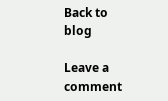Back to blog

Leave a comment